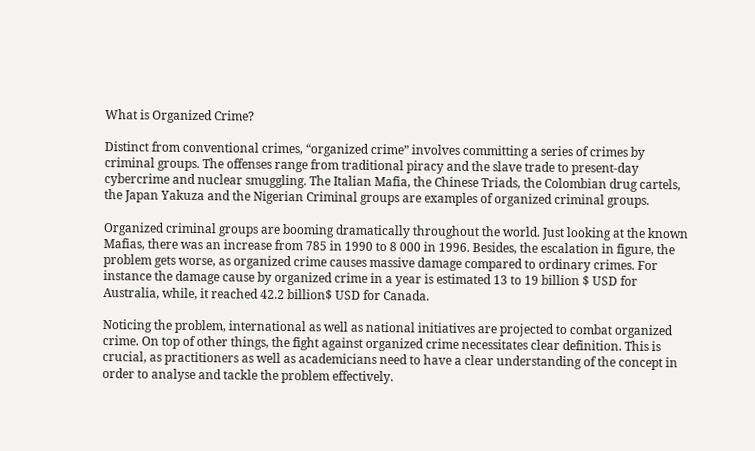What is Organized Crime?

Distinct from conventional crimes, “organized crime” involves committing a series of crimes by criminal groups. The offenses range from traditional piracy and the slave trade to present-day cybercrime and nuclear smuggling. The Italian Mafia, the Chinese Triads, the Colombian drug cartels, the Japan Yakuza and the Nigerian Criminal groups are examples of organized criminal groups.

Organized criminal groups are booming dramatically throughout the world. Just looking at the known Mafias, there was an increase from 785 in 1990 to 8 000 in 1996. Besides, the escalation in figure, the problem gets worse, as organized crime causes massive damage compared to ordinary crimes. For instance the damage cause by organized crime in a year is estimated 13 to 19 billion $ USD for Australia, while, it reached 42.2 billion$ USD for Canada.

Noticing the problem, international as well as national initiatives are projected to combat organized crime. On top of other things, the fight against organized crime necessitates clear definition. This is crucial, as practitioners as well as academicians need to have a clear understanding of the concept in order to analyse and tackle the problem effectively.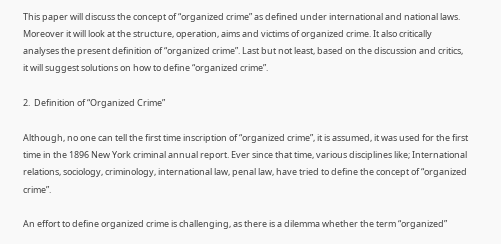This paper will discuss the concept of “organized crime” as defined under international and national laws. Moreover it will look at the structure, operation, aims and victims of organized crime. It also critically analyses the present definition of “organized crime”. Last but not least, based on the discussion and critics, it will suggest solutions on how to define “organized crime”.

2.  Definition of “Organized Crime”

Although, no one can tell the first time inscription of “organized crime”, it is assumed, it was used for the first time in the 1896 New York criminal annual report. Ever since that time, various disciplines like; International relations, sociology, criminology, international law, penal law, have tried to define the concept of “organized crime”.

An effort to define organized crime is challenging, as there is a dilemma whether the term “organized”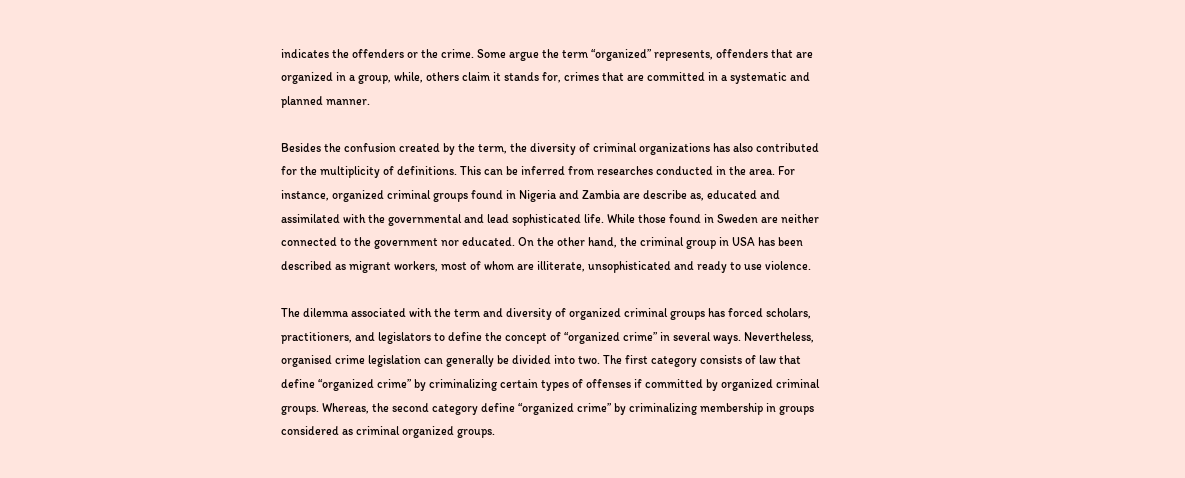indicates the offenders or the crime. Some argue the term “organized” represents, offenders that are organized in a group, while, others claim it stands for, crimes that are committed in a systematic and planned manner.

Besides the confusion created by the term, the diversity of criminal organizations has also contributed for the multiplicity of definitions. This can be inferred from researches conducted in the area. For instance, organized criminal groups found in Nigeria and Zambia are describe as, educated and assimilated with the governmental and lead sophisticated life. While those found in Sweden are neither connected to the government nor educated. On the other hand, the criminal group in USA has been described as migrant workers, most of whom are illiterate, unsophisticated and ready to use violence.

The dilemma associated with the term and diversity of organized criminal groups has forced scholars, practitioners, and legislators to define the concept of “organized crime” in several ways. Nevertheless, organised crime legislation can generally be divided into two. The first category consists of law that define “organized crime” by criminalizing certain types of offenses if committed by organized criminal groups. Whereas, the second category define “organized crime” by criminalizing membership in groups considered as criminal organized groups.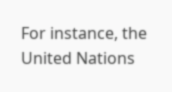For instance, the United Nations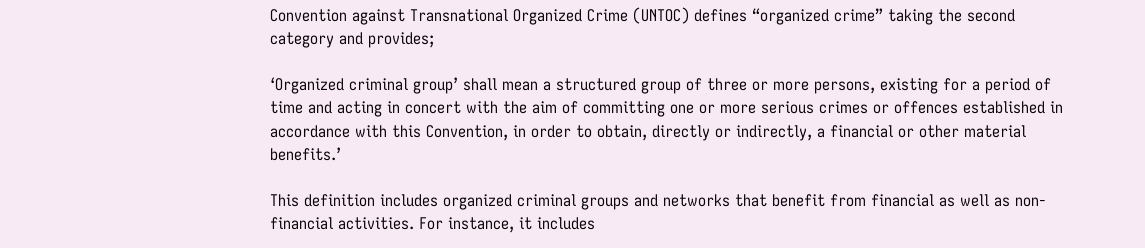Convention against Transnational Organized Crime (UNTOC) defines “organized crime” taking the second category and provides;

‘Organized criminal group’ shall mean a structured group of three or more persons, existing for a period of time and acting in concert with the aim of committing one or more serious crimes or offences established in accordance with this Convention, in order to obtain, directly or indirectly, a financial or other material benefits.’

This definition includes organized criminal groups and networks that benefit from financial as well as non-financial activities. For instance, it includes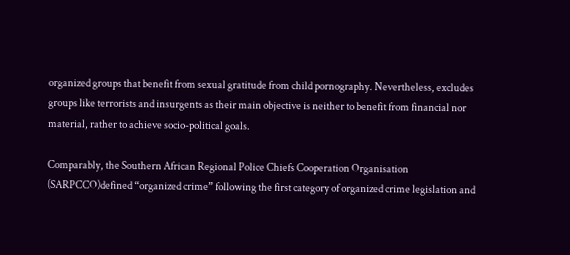organized groups that benefit from sexual gratitude from child pornography. Nevertheless, excludes groups like terrorists and insurgents as their main objective is neither to benefit from financial nor material, rather to achieve socio-political goals.

Comparably, the Southern African Regional Police Chiefs Cooperation Organisation (SARPCCO)defined “organized crime” following the first category of organized crime legislation and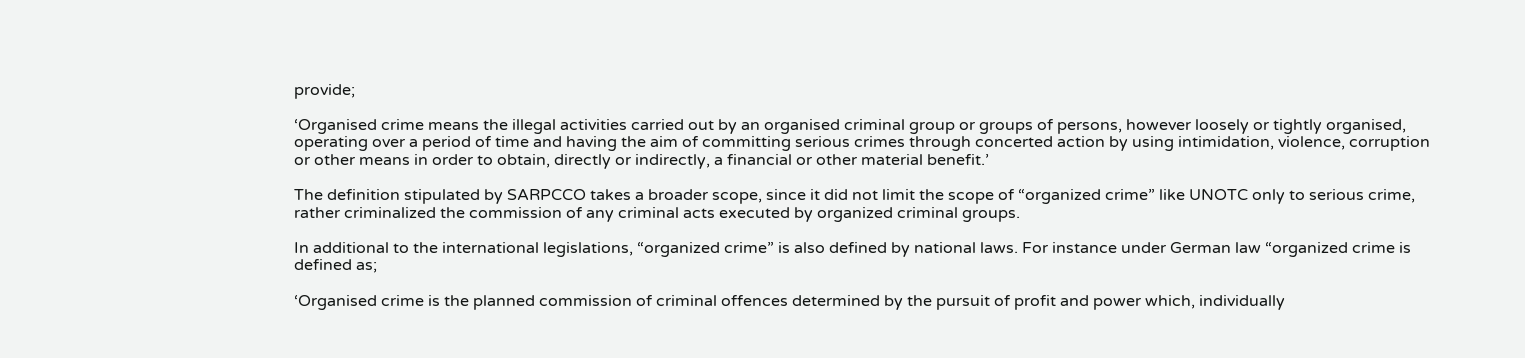provide;

‘Organised crime means the illegal activities carried out by an organised criminal group or groups of persons, however loosely or tightly organised, operating over a period of time and having the aim of committing serious crimes through concerted action by using intimidation, violence, corruption or other means in order to obtain, directly or indirectly, a financial or other material benefit.’

The definition stipulated by SARPCCO takes a broader scope, since it did not limit the scope of “organized crime” like UNOTC only to serious crime, rather criminalized the commission of any criminal acts executed by organized criminal groups.

In additional to the international legislations, “organized crime” is also defined by national laws. For instance under German law “organized crime is defined as;

‘Organised crime is the planned commission of criminal offences determined by the pursuit of profit and power which, individually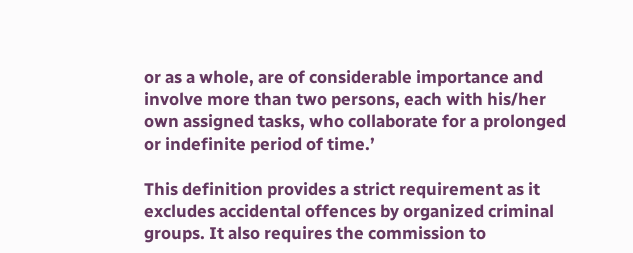or as a whole, are of considerable importance and involve more than two persons, each with his/her own assigned tasks, who collaborate for a prolonged or indefinite period of time.’

This definition provides a strict requirement as it excludes accidental offences by organized criminal groups. It also requires the commission to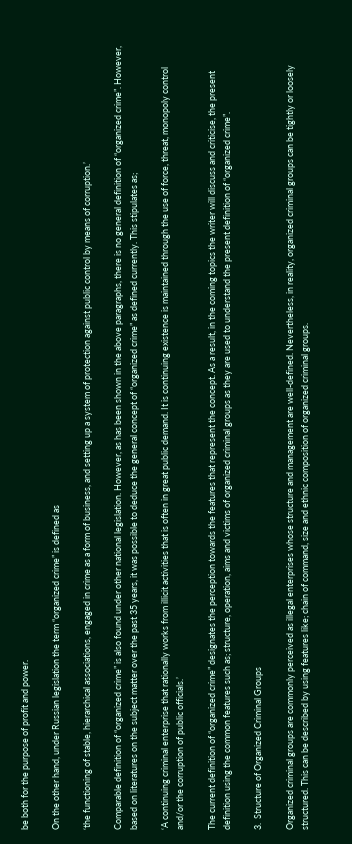be both for the purpose of profit and power.

On the other hand, under Russian legislation the term “organized crime” is defined as

‘the functioning of stable, hierarchical associations, engaged in crime as a form of business, and setting up a system of protection against public control by means of corruption.’

Comparable definition of “organized crime” is also found under other national legislation. However, as has been shown in the above paragraphs, there is no general definition of “organized crime”. However, based on literatures on the subject matter over the past 35 years, it was possible to deduce the general concept of “organized crime” as defined currently. This stipulates as;

‘A continuing criminal enterprise that rationally works from illicit activities that is often in great public demand. It is continuing existence is maintained through the use of force, threat, monopoly control and/or the corruption of public officials.’

The current definition of “organized crime” designates the perception towards the features that represent the concept. As a result, in the coming topics the writer will discuss and criticise, the present definition using the common features such as; structure, operation, aims and victims of organized criminal groups as they are used to understand the present definition of “organized crime”.

3.  Structure of Organized Criminal Groups

Organized criminal groups are commonly perceived as illegal enterprises whose structure and management are well-defined. Nevertheless, in reality, organized criminal groups can be tightly or loosely structured. This can be described by using features like; chain of command, size and ethnic composition of organized criminal groups.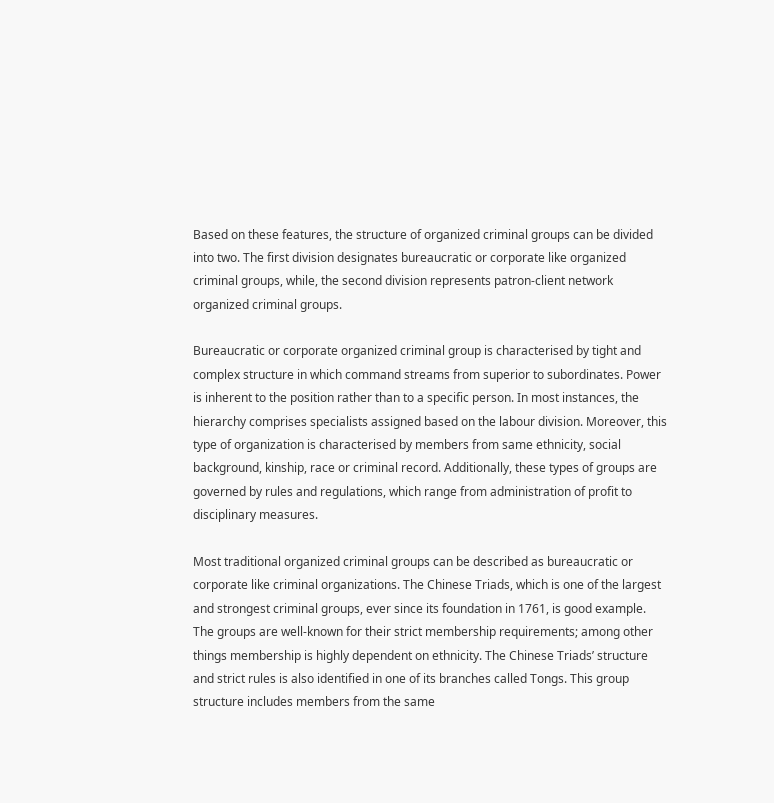Based on these features, the structure of organized criminal groups can be divided into two. The first division designates bureaucratic or corporate like organized criminal groups, while, the second division represents patron-client network organized criminal groups.

Bureaucratic or corporate organized criminal group is characterised by tight and complex structure in which command streams from superior to subordinates. Power is inherent to the position rather than to a specific person. In most instances, the hierarchy comprises specialists assigned based on the labour division. Moreover, this type of organization is characterised by members from same ethnicity, social background, kinship, race or criminal record. Additionally, these types of groups are governed by rules and regulations, which range from administration of profit to disciplinary measures.

Most traditional organized criminal groups can be described as bureaucratic or corporate like criminal organizations. The Chinese Triads, which is one of the largest and strongest criminal groups, ever since its foundation in 1761, is good example. The groups are well-known for their strict membership requirements; among other things membership is highly dependent on ethnicity. The Chinese Triads’ structure and strict rules is also identified in one of its branches called Tongs. This group structure includes members from the same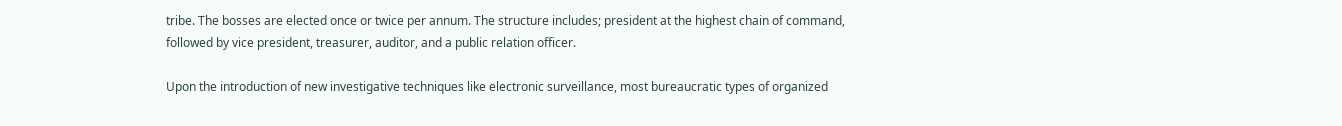tribe. The bosses are elected once or twice per annum. The structure includes; president at the highest chain of command, followed by vice president, treasurer, auditor, and a public relation officer.

Upon the introduction of new investigative techniques like electronic surveillance, most bureaucratic types of organized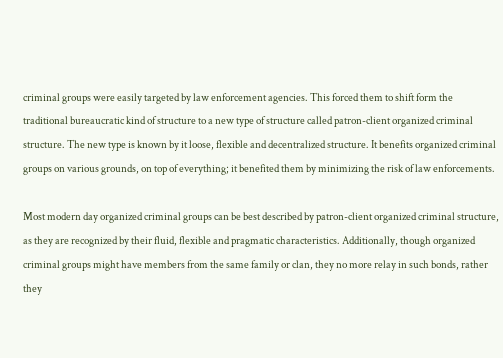criminal groups were easily targeted by law enforcement agencies. This forced them to shift form the traditional bureaucratic kind of structure to a new type of structure called patron-client organized criminal structure. The new type is known by it loose, flexible and decentralized structure. It benefits organized criminal groups on various grounds, on top of everything; it benefited them by minimizing the risk of law enforcements.

Most modern day organized criminal groups can be best described by patron-client organized criminal structure, as they are recognized by their fluid, flexible and pragmatic characteristics. Additionally, though organized criminal groups might have members from the same family or clan, they no more relay in such bonds, rather they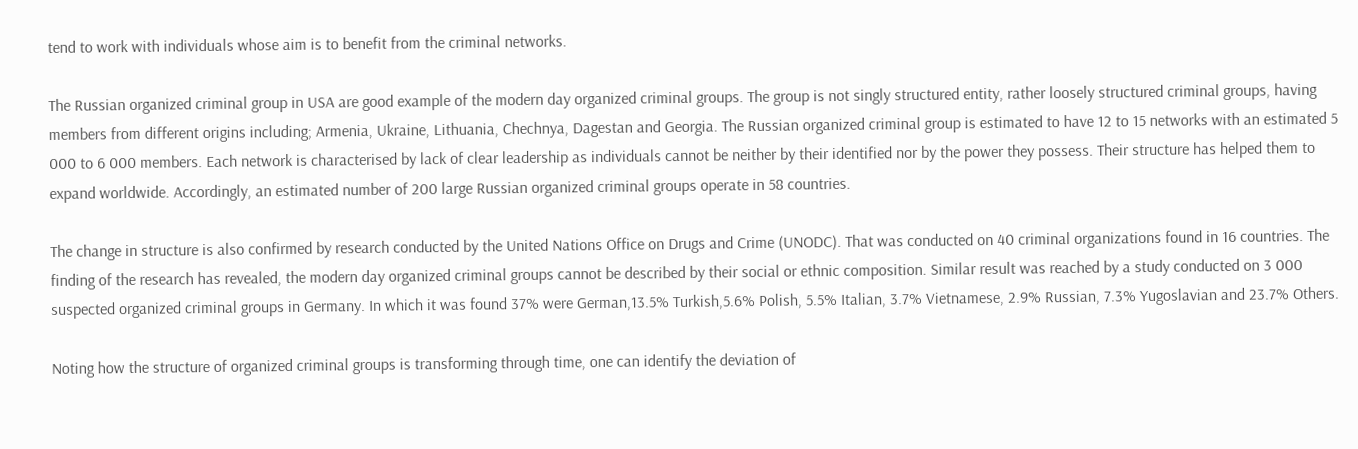tend to work with individuals whose aim is to benefit from the criminal networks.

The Russian organized criminal group in USA are good example of the modern day organized criminal groups. The group is not singly structured entity, rather loosely structured criminal groups, having members from different origins including; Armenia, Ukraine, Lithuania, Chechnya, Dagestan and Georgia. The Russian organized criminal group is estimated to have 12 to 15 networks with an estimated 5 000 to 6 000 members. Each network is characterised by lack of clear leadership as individuals cannot be neither by their identified nor by the power they possess. Their structure has helped them to expand worldwide. Accordingly, an estimated number of 200 large Russian organized criminal groups operate in 58 countries.

The change in structure is also confirmed by research conducted by the United Nations Office on Drugs and Crime (UNODC). That was conducted on 40 criminal organizations found in 16 countries. The finding of the research has revealed, the modern day organized criminal groups cannot be described by their social or ethnic composition. Similar result was reached by a study conducted on 3 000 suspected organized criminal groups in Germany. In which it was found 37% were German,13.5% Turkish,5.6% Polish, 5.5% Italian, 3.7% Vietnamese, 2.9% Russian, 7.3% Yugoslavian and 23.7% Others.

Noting how the structure of organized criminal groups is transforming through time, one can identify the deviation of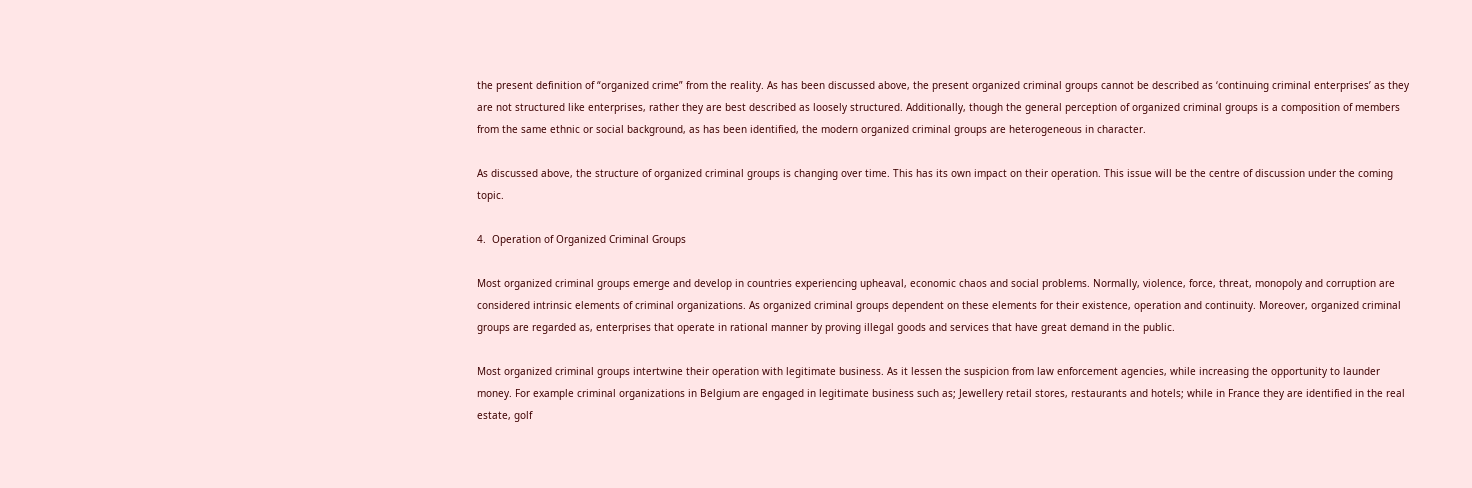the present definition of “organized crime” from the reality. As has been discussed above, the present organized criminal groups cannot be described as ‘continuing criminal enterprises’ as they are not structured like enterprises, rather they are best described as loosely structured. Additionally, though the general perception of organized criminal groups is a composition of members from the same ethnic or social background, as has been identified, the modern organized criminal groups are heterogeneous in character.

As discussed above, the structure of organized criminal groups is changing over time. This has its own impact on their operation. This issue will be the centre of discussion under the coming topic.

4.  Operation of Organized Criminal Groups

Most organized criminal groups emerge and develop in countries experiencing upheaval, economic chaos and social problems. Normally, violence, force, threat, monopoly and corruption are considered intrinsic elements of criminal organizations. As organized criminal groups dependent on these elements for their existence, operation and continuity. Moreover, organized criminal groups are regarded as, enterprises that operate in rational manner by proving illegal goods and services that have great demand in the public.

Most organized criminal groups intertwine their operation with legitimate business. As it lessen the suspicion from law enforcement agencies, while increasing the opportunity to launder money. For example criminal organizations in Belgium are engaged in legitimate business such as; Jewellery retail stores, restaurants and hotels; while in France they are identified in the real estate, golf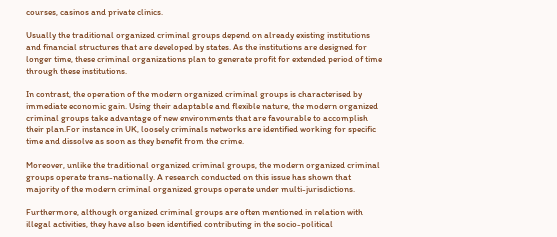courses, casinos and private clinics.

Usually the traditional organized criminal groups depend on already existing institutions and financial structures that are developed by states. As the institutions are designed for longer time, these criminal organizations plan to generate profit for extended period of time through these institutions.

In contrast, the operation of the modern organized criminal groups is characterised by immediate economic gain. Using their adaptable and flexible nature, the modern organized criminal groups take advantage of new environments that are favourable to accomplish their plan.For instance in UK, loosely criminals networks are identified working for specific time and dissolve as soon as they benefit from the crime.

Moreover, unlike the traditional organized criminal groups, the modern organized criminal groups operate trans-nationally. A research conducted on this issue has shown that majority of the modern criminal organized groups operate under multi-jurisdictions.

Furthermore, although organized criminal groups are often mentioned in relation with illegal activities, they have also been identified contributing in the socio-political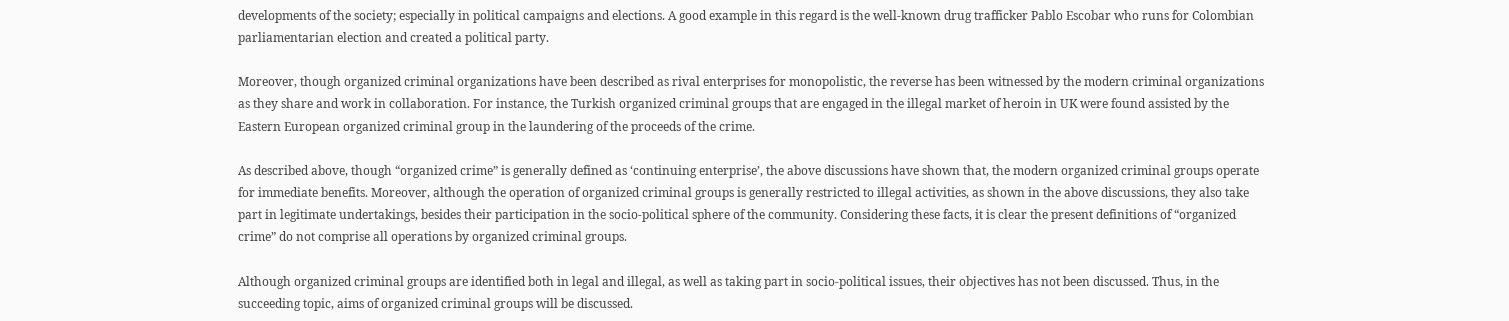developments of the society; especially in political campaigns and elections. A good example in this regard is the well-known drug trafficker Pablo Escobar who runs for Colombian parliamentarian election and created a political party.

Moreover, though organized criminal organizations have been described as rival enterprises for monopolistic, the reverse has been witnessed by the modern criminal organizations as they share and work in collaboration. For instance, the Turkish organized criminal groups that are engaged in the illegal market of heroin in UK were found assisted by the Eastern European organized criminal group in the laundering of the proceeds of the crime.

As described above, though “organized crime” is generally defined as ‘continuing enterprise’, the above discussions have shown that, the modern organized criminal groups operate for immediate benefits. Moreover, although the operation of organized criminal groups is generally restricted to illegal activities, as shown in the above discussions, they also take part in legitimate undertakings, besides their participation in the socio-political sphere of the community. Considering these facts, it is clear the present definitions of “organized crime” do not comprise all operations by organized criminal groups.

Although organized criminal groups are identified both in legal and illegal, as well as taking part in socio-political issues, their objectives has not been discussed. Thus, in the succeeding topic, aims of organized criminal groups will be discussed.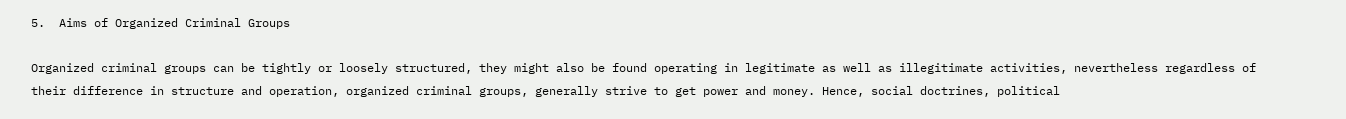5.  Aims of Organized Criminal Groups

Organized criminal groups can be tightly or loosely structured, they might also be found operating in legitimate as well as illegitimate activities, nevertheless regardless of their difference in structure and operation, organized criminal groups, generally strive to get power and money. Hence, social doctrines, political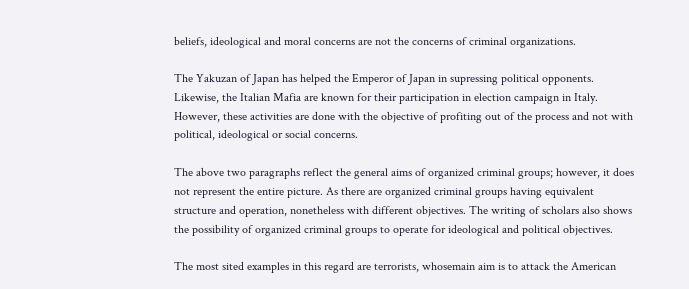beliefs, ideological and moral concerns are not the concerns of criminal organizations.

The Yakuzan of Japan has helped the Emperor of Japan in supressing political opponents. Likewise, the Italian Mafia are known for their participation in election campaign in Italy. However, these activities are done with the objective of profiting out of the process and not with political, ideological or social concerns.

The above two paragraphs reflect the general aims of organized criminal groups; however, it does not represent the entire picture. As there are organized criminal groups having equivalent structure and operation, nonetheless with different objectives. The writing of scholars also shows the possibility of organized criminal groups to operate for ideological and political objectives.

The most sited examples in this regard are terrorists, whosemain aim is to attack the American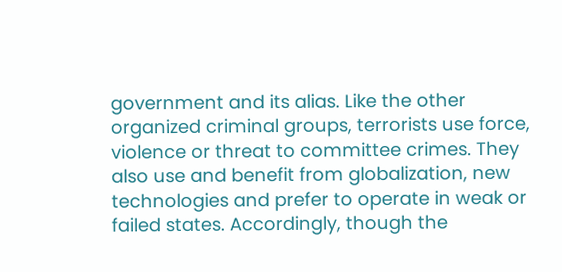government and its alias. Like the other organized criminal groups, terrorists use force, violence or threat to committee crimes. They also use and benefit from globalization, new technologies and prefer to operate in weak or failed states. Accordingly, though the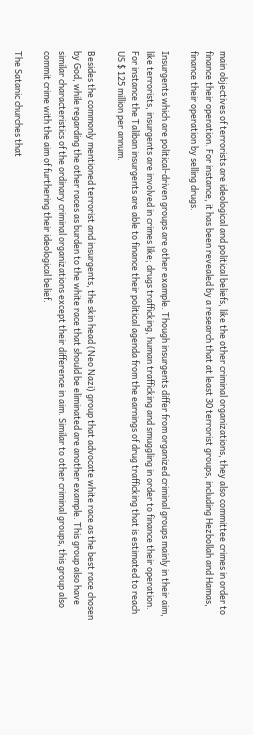main objectives of terrorists are ideological and political beliefs, like the other criminal organizations, they also committee crimes in order to finance their operation. For instance, it has been revealed by a research that at least 30 terrorist groups, including Hezbollah and Hamas, finance their operation by selling drugs.

Insurgents which are political-driven groups are other example. Though insurgents differ from organized criminal groups mainly in their aim, like terrorists, insurgents are involved in crimes like; drugs trafficking, human trafficking and smuggling in order to finance their operation. For instance the Taliban insurgents are able to finance their political agenda from the earnings of drug trafficking that is estimated to reach US $ 125 million per annum.

Besides the commonly mentioned terrorist and insurgents, the skin head (Neo Nazi) group that advocate white race as the best race chosen by God, while regarding the other races as burden to the white race that should be eliminated are another example. This group also have similar characteristics of the ordinary criminal organizations except their difference in aim. Similar to other criminal groups, this group also commit crime with the aim of furthering their ideological belief.

The Satanic churches that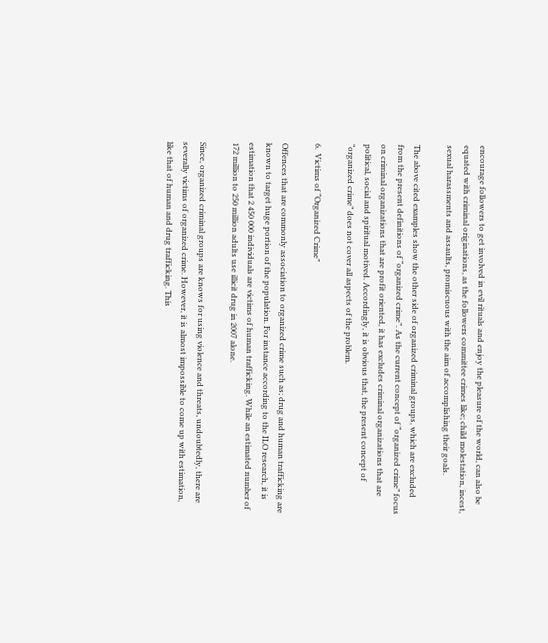encourage followers to get involved in evil rituals and enjoy the pleasure of the world, can also be equated with criminal originations, as the followers committee crimes like; child molestation, incest, sexual harassments and assaults, promiscuous with the aim of accomplishing their goals.

The above cited examples show the other side of organized criminal groups, which are excluded from the present definitions of “organized crime”. As the current concept of “organized crime” focus on criminal organizations that are profit oriented, it has excludes criminal organizations that are political, social and spiritual motived. Accordingly, it is obvious that, the present concept of “organized crime” does not cover all aspects of the problem.

6.  Victims of “Organized Crime”

Offences that are commonly association to organized crime such as; drug and human trafficking are known to target huge portion of the population. For instance according to the ILO research, it is estimation that 2 450 000 individuals are victims of human trafficking. While an estimated number of 172 million to 250 million adults use illicit drug in 2007 alone.

Since, organized criminal groups are knows for using violence and threats, undoubtedly, there are severally victims of organized crime. However, it is almost impossible to come up with estimation, like that of human and drug trafficking. This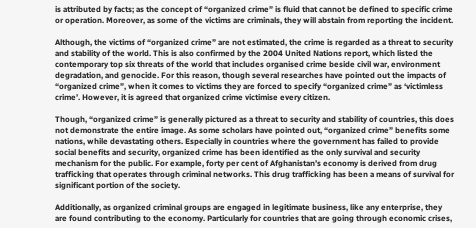is attributed by facts; as the concept of “organized crime” is fluid that cannot be defined to specific crime or operation. Moreover, as some of the victims are criminals, they will abstain from reporting the incident.

Although, the victims of “organized crime” are not estimated, the crime is regarded as a threat to security and stability of the world. This is also confirmed by the 2004 United Nations report, which listed the contemporary top six threats of the world that includes organised crime beside civil war, environment degradation, and genocide. For this reason, though several researches have pointed out the impacts of “organized crime”, when it comes to victims they are forced to specify “organized crime” as ‘victimless crime’. However, it is agreed that organized crime victimise every citizen.

Though, “organized crime” is generally pictured as a threat to security and stability of countries, this does not demonstrate the entire image. As some scholars have pointed out, “organized crime” benefits some nations, while devastating others. Especially in countries where the government has failed to provide social benefits and security, organized crime has been identified as the only survival and security mechanism for the public. For example, forty per cent of Afghanistan’s economy is derived from drug trafficking that operates through criminal networks. This drug trafficking has been a means of survival for significant portion of the society.

Additionally, as organized criminal groups are engaged in legitimate business, like any enterprise, they are found contributing to the economy. Particularly for countries that are going through economic crises,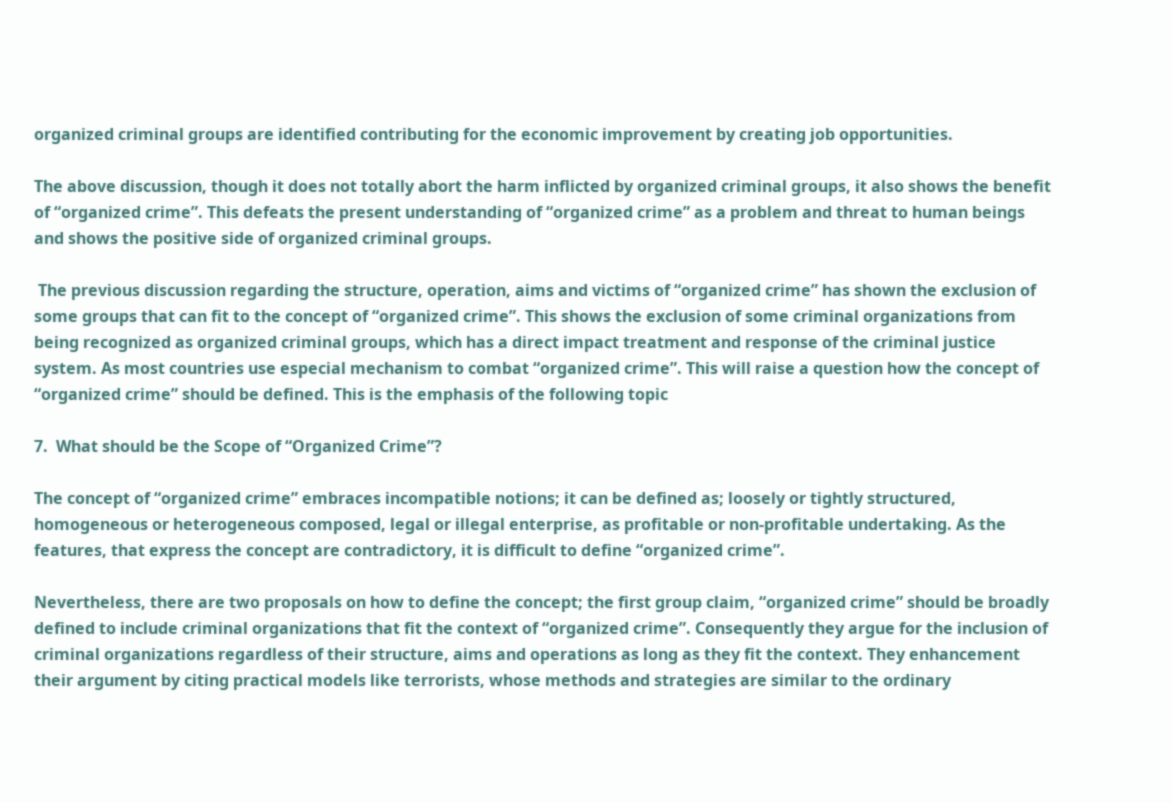organized criminal groups are identified contributing for the economic improvement by creating job opportunities.

The above discussion, though it does not totally abort the harm inflicted by organized criminal groups, it also shows the benefit of “organized crime”. This defeats the present understanding of “organized crime” as a problem and threat to human beings and shows the positive side of organized criminal groups.

 The previous discussion regarding the structure, operation, aims and victims of “organized crime” has shown the exclusion of some groups that can fit to the concept of “organized crime”. This shows the exclusion of some criminal organizations from being recognized as organized criminal groups, which has a direct impact treatment and response of the criminal justice system. As most countries use especial mechanism to combat “organized crime”. This will raise a question how the concept of “organized crime” should be defined. This is the emphasis of the following topic

7.  What should be the Scope of “Organized Crime”?

The concept of “organized crime” embraces incompatible notions; it can be defined as; loosely or tightly structured, homogeneous or heterogeneous composed, legal or illegal enterprise, as profitable or non-profitable undertaking. As the features, that express the concept are contradictory, it is difficult to define “organized crime”.

Nevertheless, there are two proposals on how to define the concept; the first group claim, “organized crime” should be broadly defined to include criminal organizations that fit the context of “organized crime”. Consequently they argue for the inclusion of criminal organizations regardless of their structure, aims and operations as long as they fit the context. They enhancement their argument by citing practical models like terrorists, whose methods and strategies are similar to the ordinary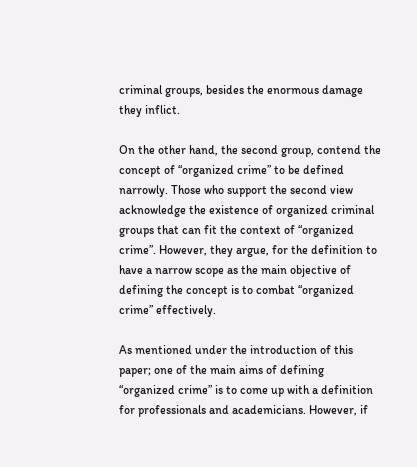criminal groups, besides the enormous damage they inflict.

On the other hand, the second group, contend the concept of “organized crime” to be defined narrowly. Those who support the second view acknowledge the existence of organized criminal groups that can fit the context of “organized crime”. However, they argue, for the definition to have a narrow scope as the main objective of defining the concept is to combat “organized crime” effectively.

As mentioned under the introduction of this paper; one of the main aims of defining “organized crime” is to come up with a definition for professionals and academicians. However, if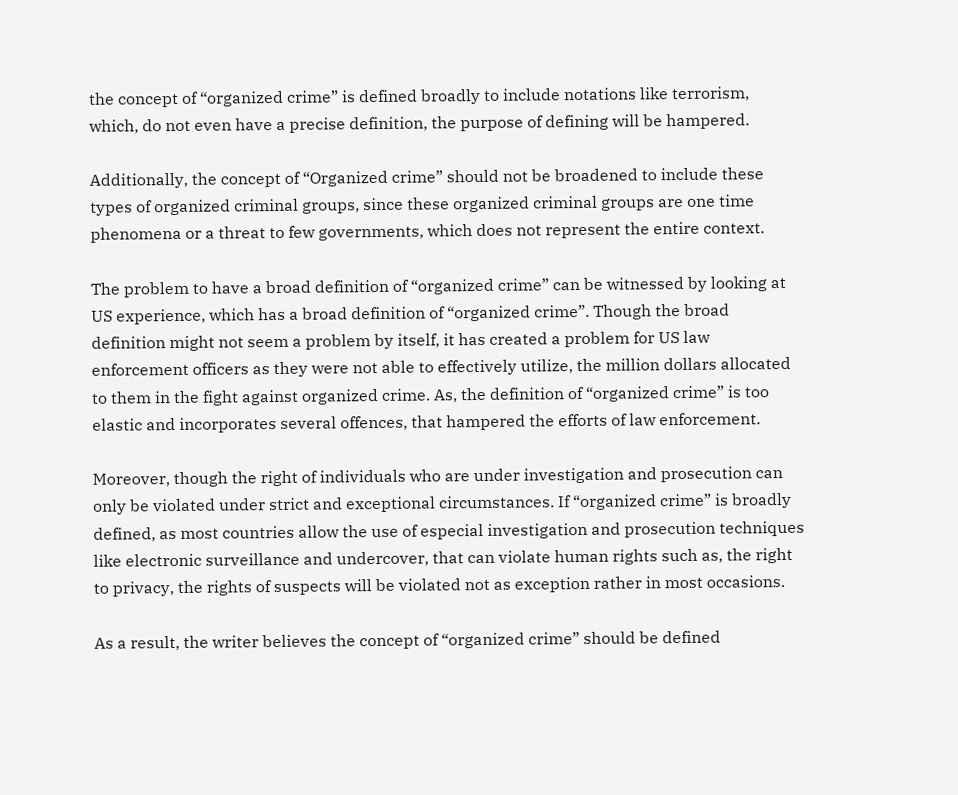the concept of “organized crime” is defined broadly to include notations like terrorism, which, do not even have a precise definition, the purpose of defining will be hampered.

Additionally, the concept of “Organized crime” should not be broadened to include these types of organized criminal groups, since these organized criminal groups are one time phenomena or a threat to few governments, which does not represent the entire context.

The problem to have a broad definition of “organized crime” can be witnessed by looking at US experience, which has a broad definition of “organized crime”. Though the broad definition might not seem a problem by itself, it has created a problem for US law enforcement officers as they were not able to effectively utilize, the million dollars allocated to them in the fight against organized crime. As, the definition of “organized crime” is too elastic and incorporates several offences, that hampered the efforts of law enforcement.

Moreover, though the right of individuals who are under investigation and prosecution can only be violated under strict and exceptional circumstances. If “organized crime” is broadly defined, as most countries allow the use of especial investigation and prosecution techniques like electronic surveillance and undercover, that can violate human rights such as, the right to privacy, the rights of suspects will be violated not as exception rather in most occasions.

As a result, the writer believes the concept of “organized crime” should be defined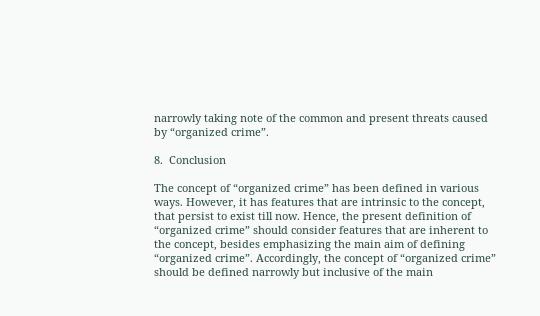narrowly taking note of the common and present threats caused by “organized crime”.

8.  Conclusion

The concept of “organized crime” has been defined in various ways. However, it has features that are intrinsic to the concept, that persist to exist till now. Hence, the present definition of “organized crime” should consider features that are inherent to the concept, besides emphasizing the main aim of defining “organized crime”. Accordingly, the concept of “organized crime” should be defined narrowly but inclusive of the main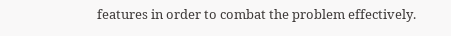features in order to combat the problem effectively.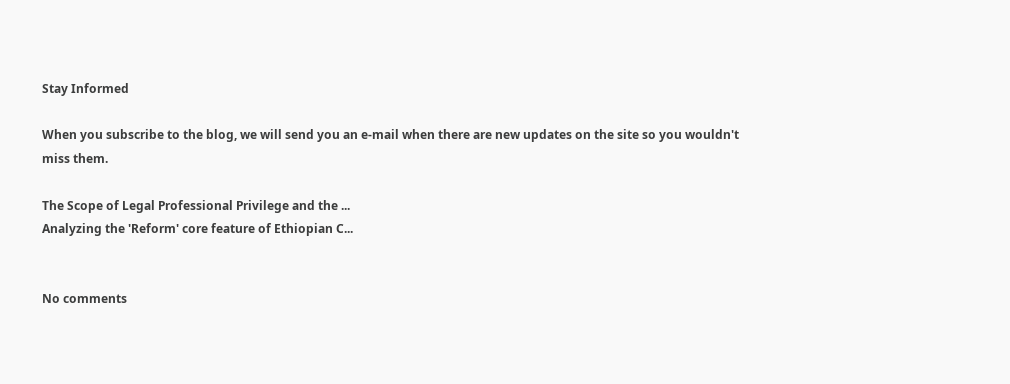Stay Informed

When you subscribe to the blog, we will send you an e-mail when there are new updates on the site so you wouldn't miss them.

The Scope of Legal Professional Privilege and the ...
Analyzing the 'Reform' core feature of Ethiopian C...


No comments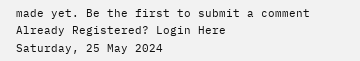made yet. Be the first to submit a comment
Already Registered? Login Here
Saturday, 25 May 2024